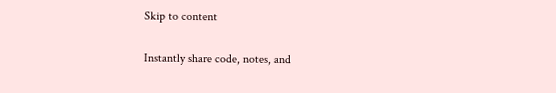Skip to content

Instantly share code, notes, and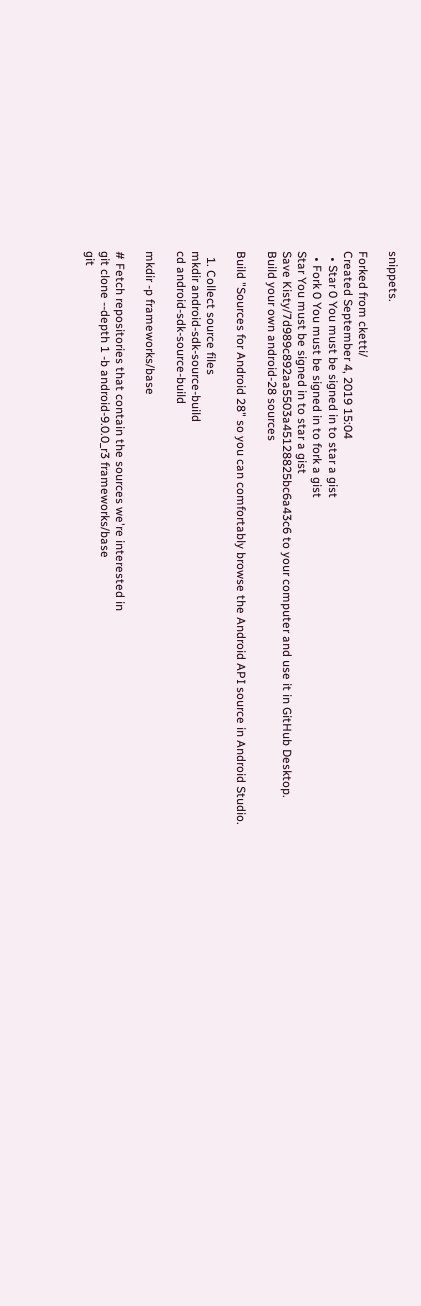snippets.

Forked from cketti/
Created September 4, 2019 15:04
  • Star 0 You must be signed in to star a gist
  • Fork 0 You must be signed in to fork a gist
Star You must be signed in to star a gist
Save Kisty/7d989c892aa5503a45128825bc6a43c6 to your computer and use it in GitHub Desktop.
Build your own android-28 sources

Build "Sources for Android 28" so you can comfortably browse the Android API source in Android Studio.

  1. Collect source files
mkdir android-sdk-source-build
cd android-sdk-source-build

mkdir -p frameworks/base

# Fetch repositories that contain the sources we're interested in
git clone --depth 1 -b android-9.0.0_r3 frameworks/base
git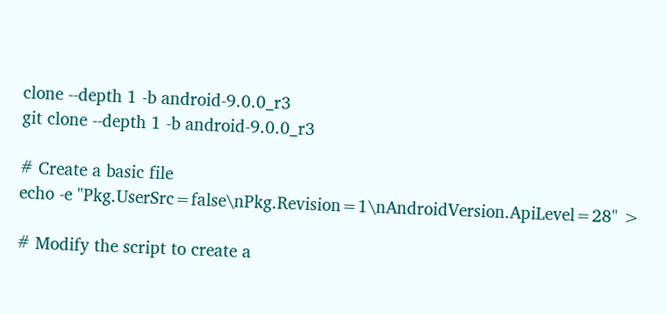clone --depth 1 -b android-9.0.0_r3
git clone --depth 1 -b android-9.0.0_r3

# Create a basic file
echo -e "Pkg.UserSrc=false\nPkg.Revision=1\nAndroidVersion.ApiLevel=28" >

# Modify the script to create a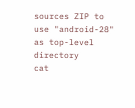sources ZIP to use "android-28" as top-level directory
cat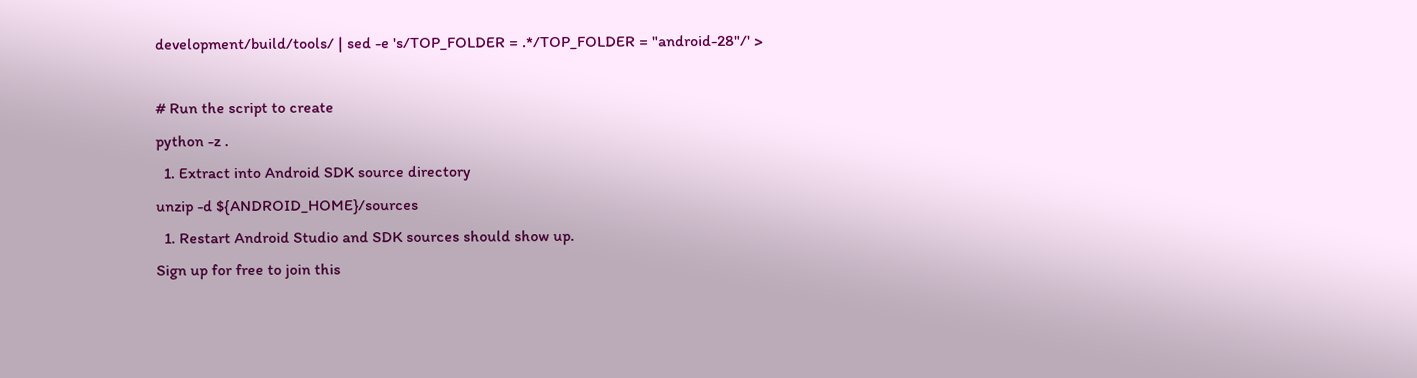development/build/tools/ | sed -e 's/TOP_FOLDER = .*/TOP_FOLDER = "android-28"/' >

# Run the script to create
python -z .
  1. Extract into Android SDK source directory
unzip -d ${ANDROID_HOME}/sources
  1. Restart Android Studio and SDK sources should show up.
Sign up for free to join this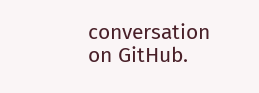conversation on GitHub.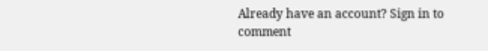Already have an account? Sign in to comment